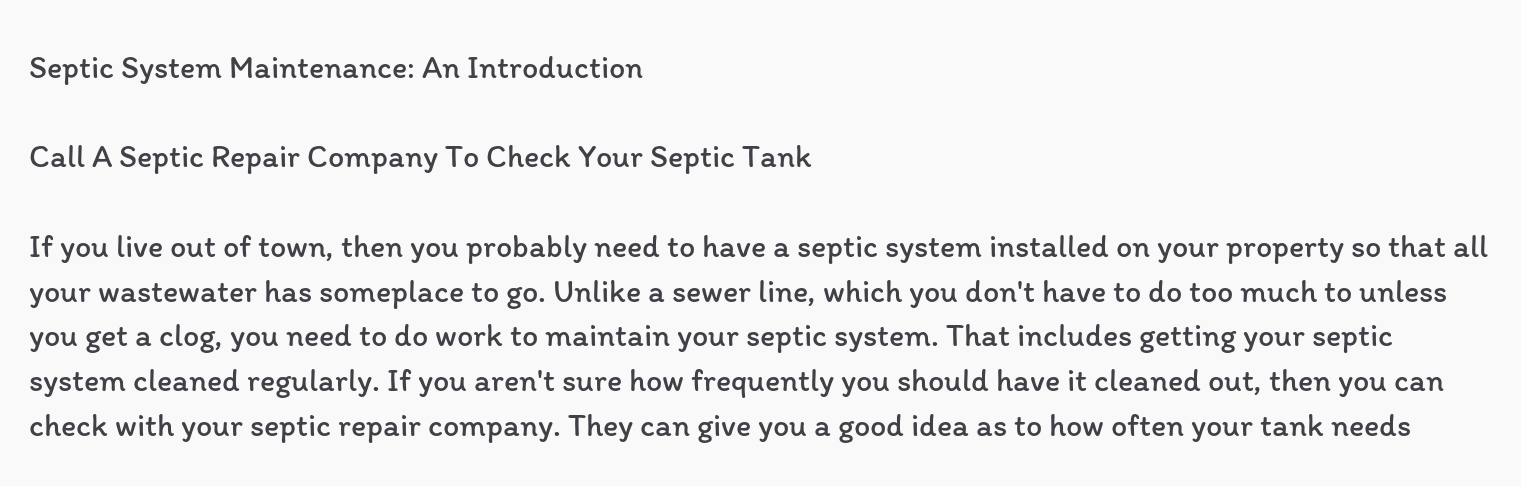Septic System Maintenance: An Introduction

Call A Septic Repair Company To Check Your Septic Tank

If you live out of town, then you probably need to have a septic system installed on your property so that all your wastewater has someplace to go. Unlike a sewer line, which you don't have to do too much to unless you get a clog, you need to do work to maintain your septic system. That includes getting your septic system cleaned regularly. If you aren't sure how frequently you should have it cleaned out, then you can check with your septic repair company. They can give you a good idea as to how often your tank needs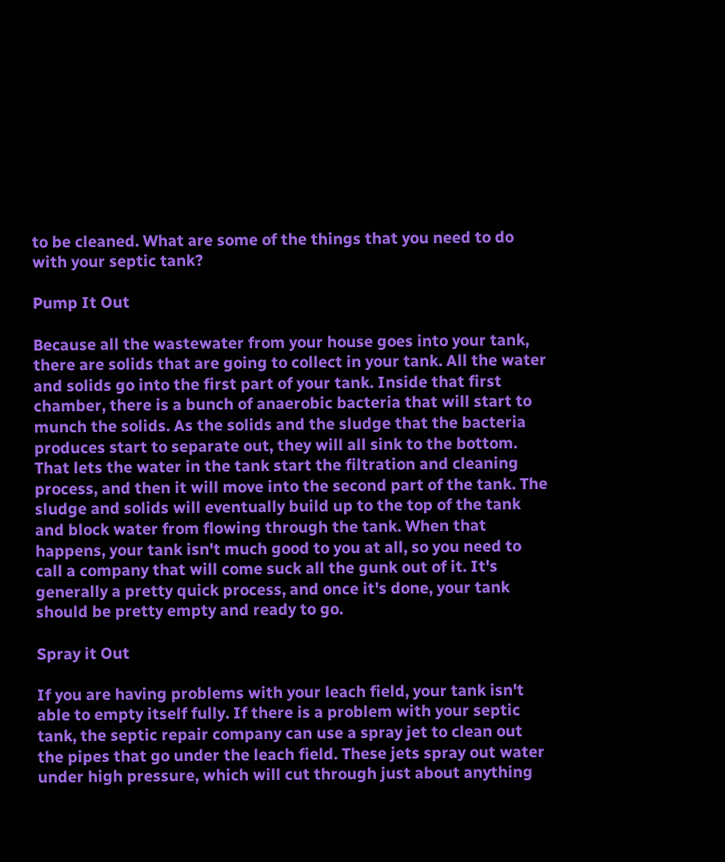to be cleaned. What are some of the things that you need to do with your septic tank?

Pump It Out

Because all the wastewater from your house goes into your tank, there are solids that are going to collect in your tank. All the water and solids go into the first part of your tank. Inside that first chamber, there is a bunch of anaerobic bacteria that will start to munch the solids. As the solids and the sludge that the bacteria produces start to separate out, they will all sink to the bottom. That lets the water in the tank start the filtration and cleaning process, and then it will move into the second part of the tank. The sludge and solids will eventually build up to the top of the tank and block water from flowing through the tank. When that happens, your tank isn't much good to you at all, so you need to call a company that will come suck all the gunk out of it. It's generally a pretty quick process, and once it's done, your tank should be pretty empty and ready to go.

Spray it Out

If you are having problems with your leach field, your tank isn't able to empty itself fully. If there is a problem with your septic tank, the septic repair company can use a spray jet to clean out the pipes that go under the leach field. These jets spray out water under high pressure, which will cut through just about anything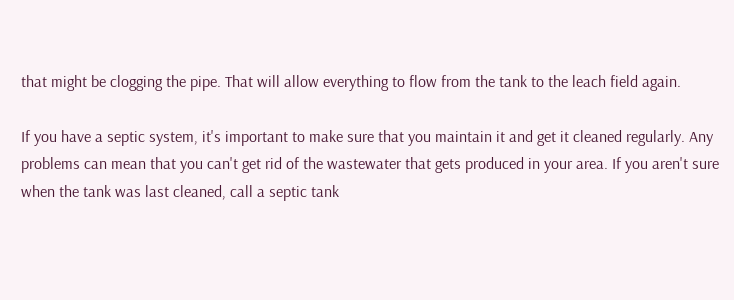that might be clogging the pipe. That will allow everything to flow from the tank to the leach field again.

If you have a septic system, it's important to make sure that you maintain it and get it cleaned regularly. Any problems can mean that you can't get rid of the wastewater that gets produced in your area. If you aren't sure when the tank was last cleaned, call a septic tank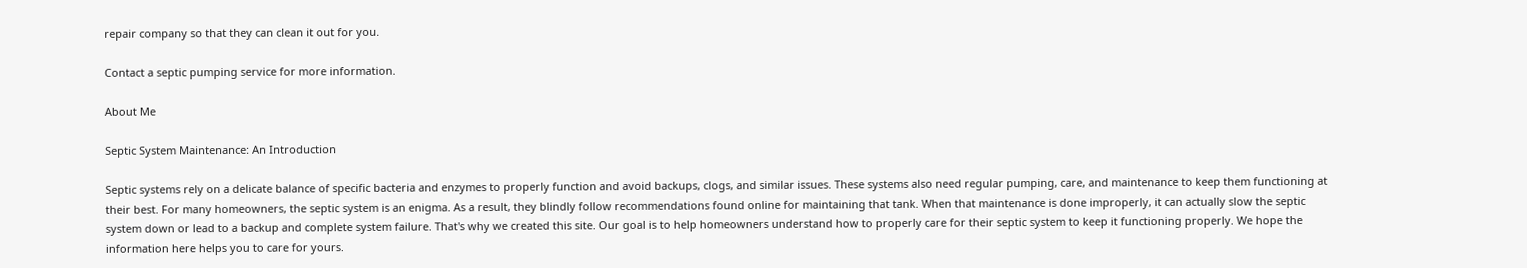repair company so that they can clean it out for you.

Contact a septic pumping service for more information.

About Me

Septic System Maintenance: An Introduction

Septic systems rely on a delicate balance of specific bacteria and enzymes to properly function and avoid backups, clogs, and similar issues. These systems also need regular pumping, care, and maintenance to keep them functioning at their best. For many homeowners, the septic system is an enigma. As a result, they blindly follow recommendations found online for maintaining that tank. When that maintenance is done improperly, it can actually slow the septic system down or lead to a backup and complete system failure. That's why we created this site. Our goal is to help homeowners understand how to properly care for their septic system to keep it functioning properly. We hope the information here helps you to care for yours.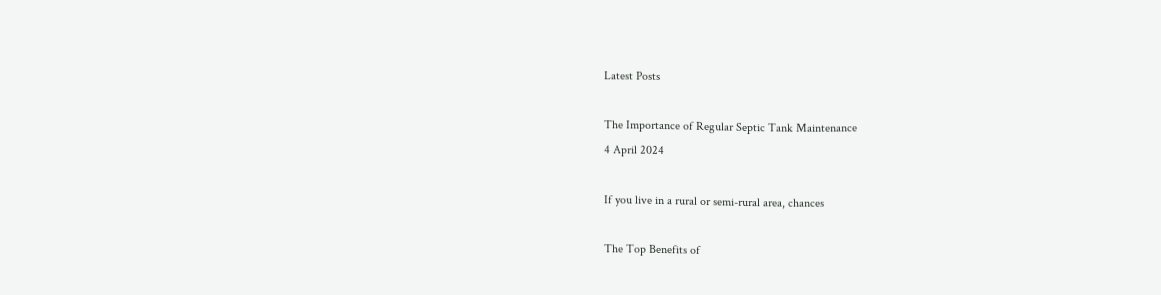Latest Posts

The Importance of Regular Septic Tank Maintenance
4 April 2024

If you live in a rural or semi-rural area, chances

The Top Benefits of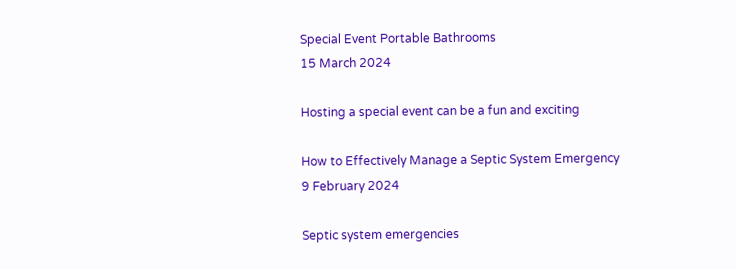Special Event Portable Bathrooms
15 March 2024

Hosting a special event can be a fun and exciting

How to Effectively Manage a Septic System Emergency
9 February 2024

Septic system emergencies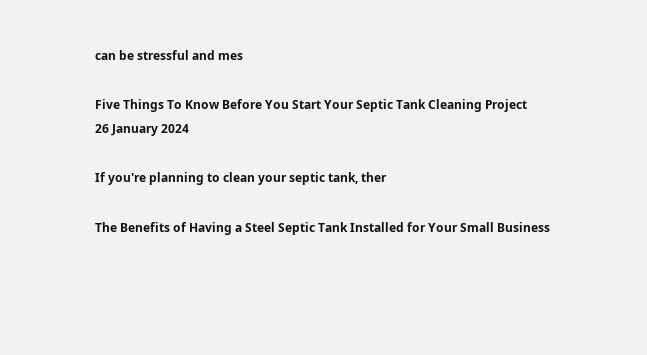can be stressful and mes

Five Things To Know Before You Start Your Septic Tank Cleaning Project
26 January 2024

If you're planning to clean your septic tank, ther

The Benefits of Having a Steel Septic Tank Installed for Your Small Business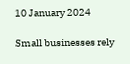10 January 2024

Small businesses rely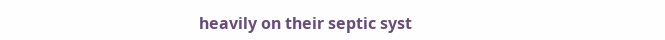heavily on their septic syst